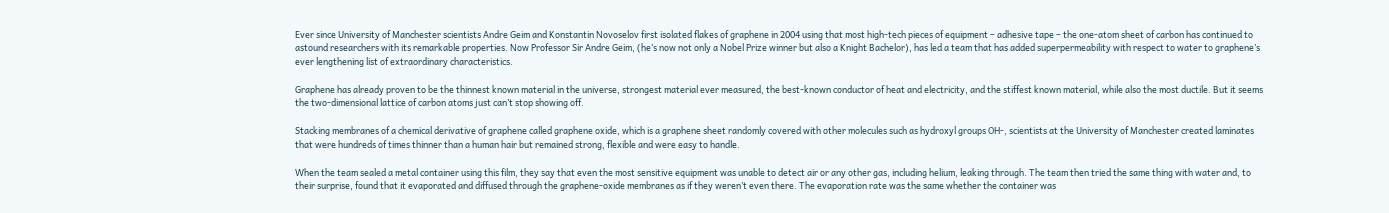Ever since University of Manchester scientists Andre Geim and Konstantin Novoselov first isolated flakes of graphene in 2004 using that most high-tech pieces of equipment – adhesive tape – the one-atom sheet of carbon has continued to astound researchers with its remarkable properties. Now Professor Sir Andre Geim, (he’s now not only a Nobel Prize winner but also a Knight Bachelor), has led a team that has added superpermeability with respect to water to graphene’s ever lengthening list of extraordinary characteristics.

Graphene has already proven to be the thinnest known material in the universe, strongest material ever measured, the best-known conductor of heat and electricity, and the stiffest known material, while also the most ductile. But it seems the two-dimensional lattice of carbon atoms just can’t stop showing off.

Stacking membranes of a chemical derivative of graphene called graphene oxide, which is a graphene sheet randomly covered with other molecules such as hydroxyl groups OH-, scientists at the University of Manchester created laminates that were hundreds of times thinner than a human hair but remained strong, flexible and were easy to handle.

When the team sealed a metal container using this film, they say that even the most sensitive equipment was unable to detect air or any other gas, including helium, leaking through. The team then tried the same thing with water and, to their surprise, found that it evaporated and diffused through the graphene-oxide membranes as if they weren’t even there. The evaporation rate was the same whether the container was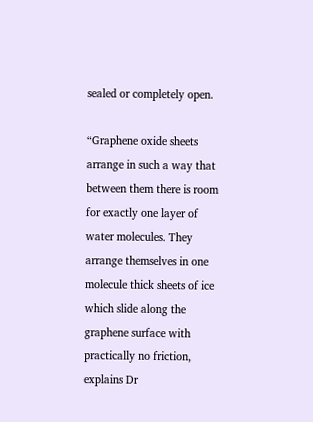sealed or completely open.

“Graphene oxide sheets arrange in such a way that between them there is room for exactly one layer of water molecules. They arrange themselves in one molecule thick sheets of ice which slide along the graphene surface with practically no friction, explains Dr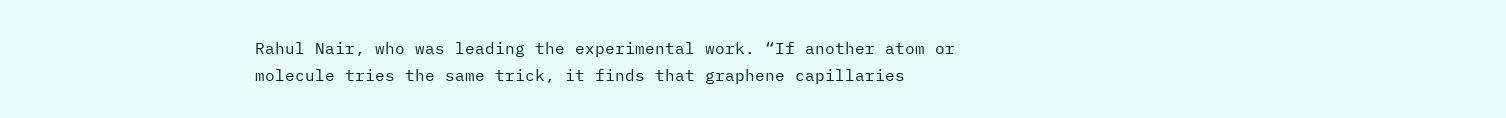Rahul Nair, who was leading the experimental work. “If another atom or molecule tries the same trick, it finds that graphene capillaries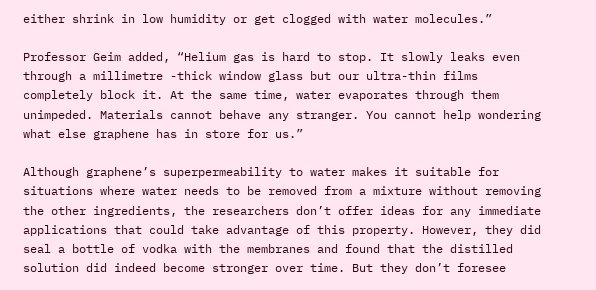either shrink in low humidity or get clogged with water molecules.”

Professor Geim added, “Helium gas is hard to stop. It slowly leaks even through a millimetre -thick window glass but our ultra-thin films completely block it. At the same time, water evaporates through them unimpeded. Materials cannot behave any stranger. You cannot help wondering what else graphene has in store for us.”

Although graphene’s superpermeability to water makes it suitable for situations where water needs to be removed from a mixture without removing the other ingredients, the researchers don’t offer ideas for any immediate applications that could take advantage of this property. However, they did seal a bottle of vodka with the membranes and found that the distilled solution did indeed become stronger over time. But they don’t foresee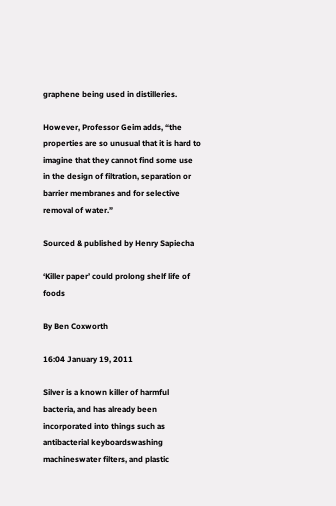graphene being used in distilleries.

However, Professor Geim adds, “the properties are so unusual that it is hard to imagine that they cannot find some use in the design of filtration, separation or barrier membranes and for selective removal of water.”

Sourced & published by Henry Sapiecha

‘Killer paper’ could prolong shelf life of foods

By Ben Coxworth

16:04 January 19, 2011

Silver is a known killer of harmful bacteria, and has already been incorporated into things such as antibacterial keyboardswashing machineswater filters, and plastic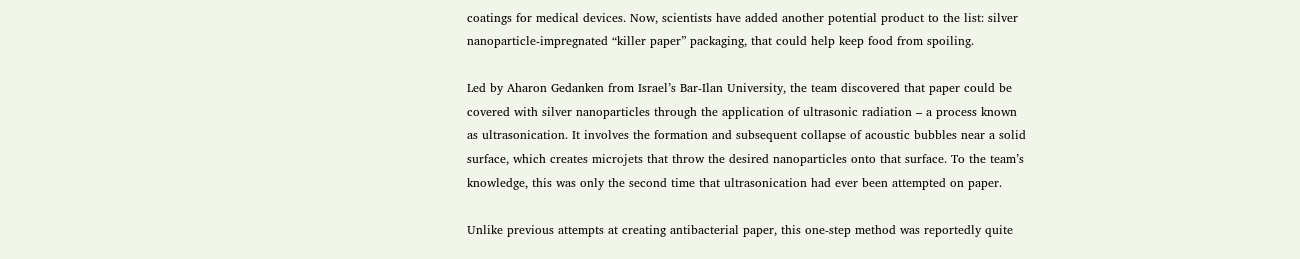coatings for medical devices. Now, scientists have added another potential product to the list: silver nanoparticle-impregnated “killer paper” packaging, that could help keep food from spoiling.

Led by Aharon Gedanken from Israel’s Bar-Ilan University, the team discovered that paper could be covered with silver nanoparticles through the application of ultrasonic radiation – a process known as ultrasonication. It involves the formation and subsequent collapse of acoustic bubbles near a solid surface, which creates microjets that throw the desired nanoparticles onto that surface. To the team’s knowledge, this was only the second time that ultrasonication had ever been attempted on paper.

Unlike previous attempts at creating antibacterial paper, this one-step method was reportedly quite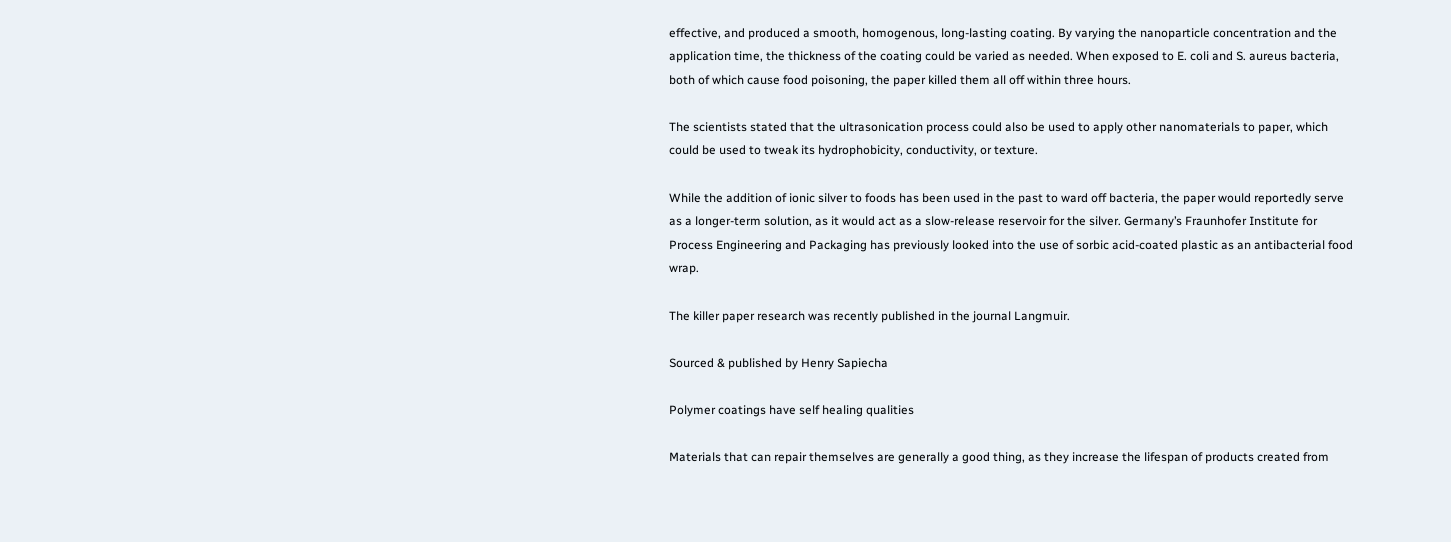effective, and produced a smooth, homogenous, long-lasting coating. By varying the nanoparticle concentration and the application time, the thickness of the coating could be varied as needed. When exposed to E. coli and S. aureus bacteria, both of which cause food poisoning, the paper killed them all off within three hours.

The scientists stated that the ultrasonication process could also be used to apply other nanomaterials to paper, which could be used to tweak its hydrophobicity, conductivity, or texture.

While the addition of ionic silver to foods has been used in the past to ward off bacteria, the paper would reportedly serve as a longer-term solution, as it would act as a slow-release reservoir for the silver. Germany’s Fraunhofer Institute for Process Engineering and Packaging has previously looked into the use of sorbic acid-coated plastic as an antibacterial food wrap.

The killer paper research was recently published in the journal Langmuir.

Sourced & published by Henry Sapiecha

Polymer coatings have self healing qualities

Materials that can repair themselves are generally a good thing, as they increase the lifespan of products created from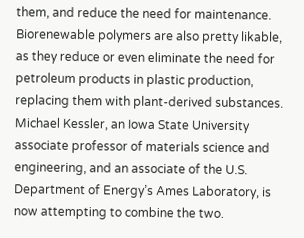them, and reduce the need for maintenance. Biorenewable polymers are also pretty likable, as they reduce or even eliminate the need for petroleum products in plastic production, replacing them with plant-derived substances. Michael Kessler, an Iowa State University associate professor of materials science and engineering, and an associate of the U.S. Department of Energy’s Ames Laboratory, is now attempting to combine the two.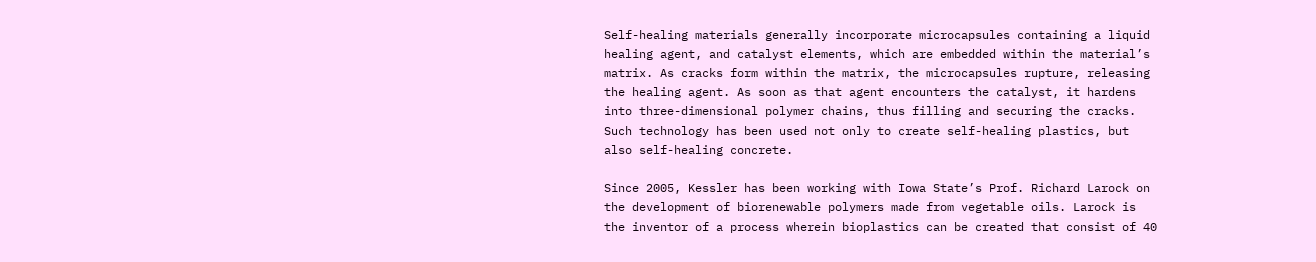Self-healing materials generally incorporate microcapsules containing a liquid healing agent, and catalyst elements, which are embedded within the material’s matrix. As cracks form within the matrix, the microcapsules rupture, releasing the healing agent. As soon as that agent encounters the catalyst, it hardens into three-dimensional polymer chains, thus filling and securing the cracks. Such technology has been used not only to create self-healing plastics, but also self-healing concrete.

Since 2005, Kessler has been working with Iowa State’s Prof. Richard Larock on the development of biorenewable polymers made from vegetable oils. Larock is the inventor of a process wherein bioplastics can be created that consist of 40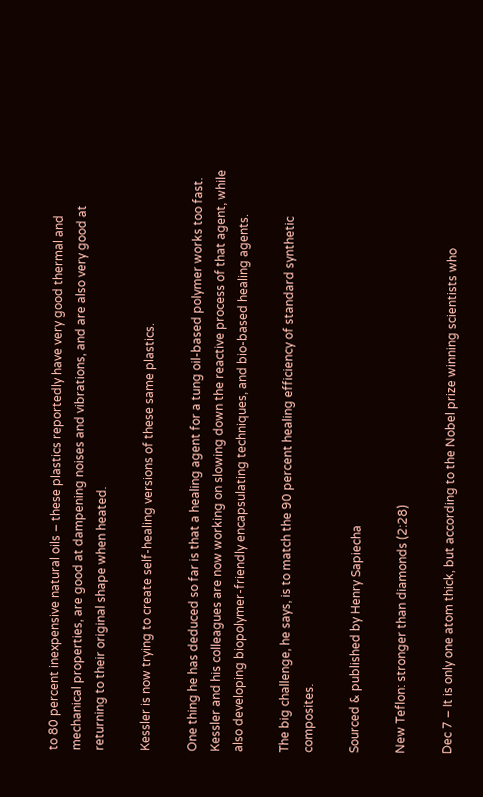to 80 percent inexpensive natural oils – these plastics reportedly have very good thermal and mechanical properties, are good at dampening noises and vibrations, and are also very good at returning to their original shape when heated.

Kessler is now trying to create self-healing versions of these same plastics.

One thing he has deduced so far is that a healing agent for a tung oil-based polymer works too fast. Kessler and his colleagues are now working on slowing down the reactive process of that agent, while also developing biopolymer-friendly encapsulating techniques, and bio-based healing agents.

The big challenge, he says, is to match the 90 percent healing efficiency of standard synthetic composites.

Sourced & published by Henry Sapiecha

New Teflon: stronger than diamonds (2:28)

Dec 7 – It is only one atom thick, but according to the Nobel prize winning scientists who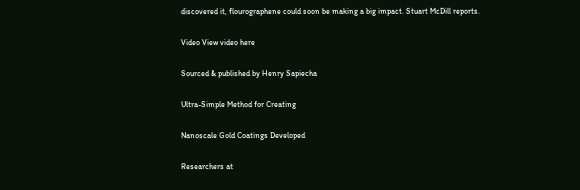discovered it, flourographene could soon be making a big impact. Stuart McDill reports.

Video View video here

Sourced & published by Henry Sapiecha

Ultra-Simple Method for Creating

Nanoscale Gold Coatings Developed

Researchers at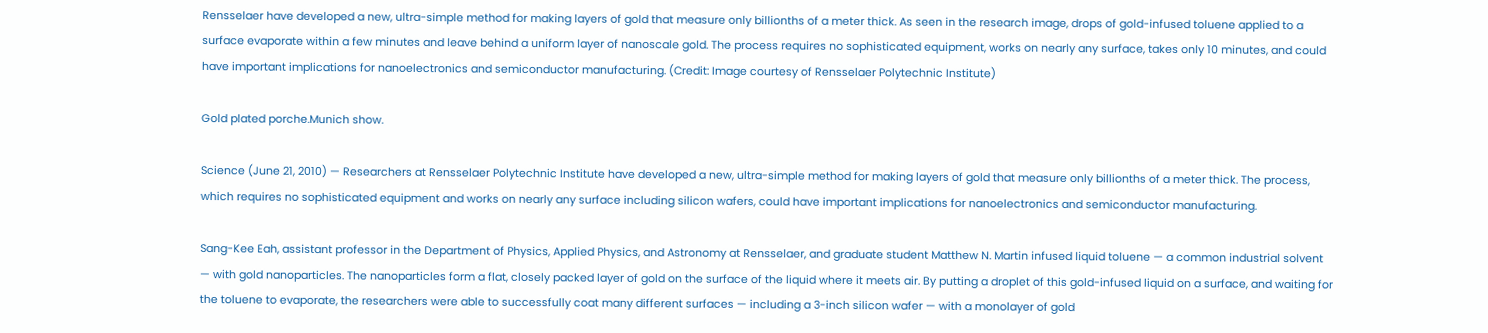Rensselaer have developed a new, ultra-simple method for making layers of gold that measure only billionths of a meter thick. As seen in the research image, drops of gold-infused toluene applied to a surface evaporate within a few minutes and leave behind a uniform layer of nanoscale gold. The process requires no sophisticated equipment, works on nearly any surface, takes only 10 minutes, and could have important implications for nanoelectronics and semiconductor manufacturing. (Credit: Image courtesy of Rensselaer Polytechnic Institute)

Gold plated porche.Munich show.

Science (June 21, 2010) — Researchers at Rensselaer Polytechnic Institute have developed a new, ultra-simple method for making layers of gold that measure only billionths of a meter thick. The process, which requires no sophisticated equipment and works on nearly any surface including silicon wafers, could have important implications for nanoelectronics and semiconductor manufacturing.

Sang-Kee Eah, assistant professor in the Department of Physics, Applied Physics, and Astronomy at Rensselaer, and graduate student Matthew N. Martin infused liquid toluene — a common industrial solvent — with gold nanoparticles. The nanoparticles form a flat, closely packed layer of gold on the surface of the liquid where it meets air. By putting a droplet of this gold-infused liquid on a surface, and waiting for the toluene to evaporate, the researchers were able to successfully coat many different surfaces — including a 3-inch silicon wafer — with a monolayer of gold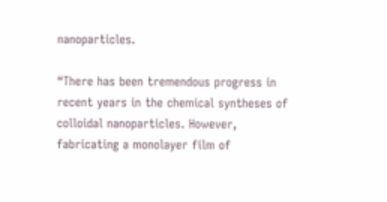nanoparticles.

“There has been tremendous progress in recent years in the chemical syntheses of colloidal nanoparticles. However, fabricating a monolayer film of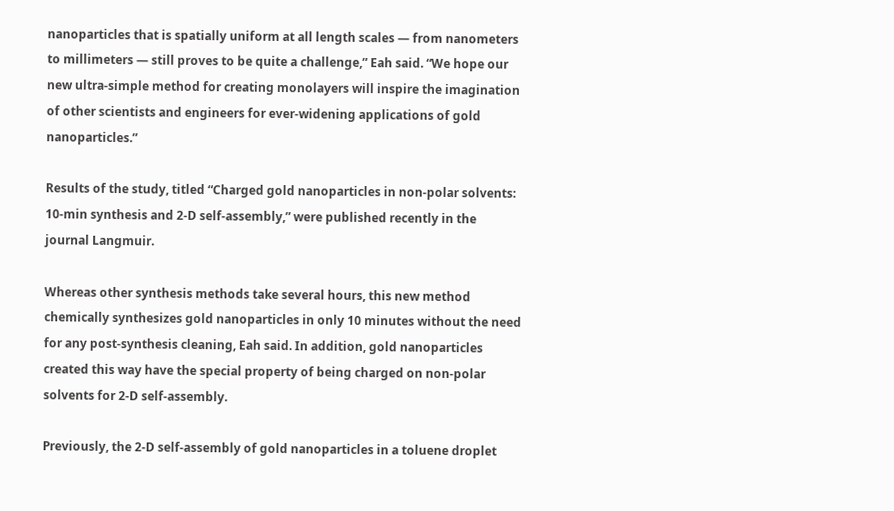nanoparticles that is spatially uniform at all length scales — from nanometers to millimeters — still proves to be quite a challenge,” Eah said. “We hope our new ultra-simple method for creating monolayers will inspire the imagination of other scientists and engineers for ever-widening applications of gold nanoparticles.”

Results of the study, titled “Charged gold nanoparticles in non-polar solvents: 10-min synthesis and 2-D self-assembly,” were published recently in the journal Langmuir.

Whereas other synthesis methods take several hours, this new method chemically synthesizes gold nanoparticles in only 10 minutes without the need for any post-synthesis cleaning, Eah said. In addition, gold nanoparticles created this way have the special property of being charged on non-polar solvents for 2-D self-assembly.

Previously, the 2-D self-assembly of gold nanoparticles in a toluene droplet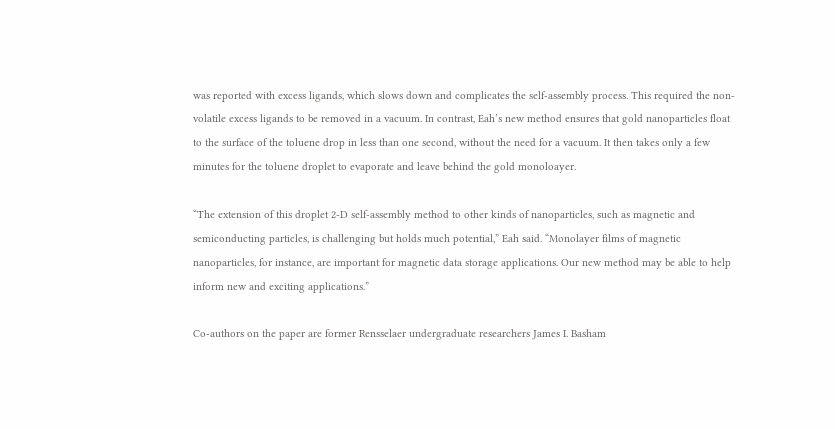was reported with excess ligands, which slows down and complicates the self-assembly process. This required the non-volatile excess ligands to be removed in a vacuum. In contrast, Eah’s new method ensures that gold nanoparticles float to the surface of the toluene drop in less than one second, without the need for a vacuum. It then takes only a few minutes for the toluene droplet to evaporate and leave behind the gold monoloayer.

“The extension of this droplet 2-D self-assembly method to other kinds of nanoparticles, such as magnetic and semiconducting particles, is challenging but holds much potential,” Eah said. “Monolayer films of magnetic nanoparticles, for instance, are important for magnetic data storage applications. Our new method may be able to help inform new and exciting applications.”

Co-authors on the paper are former Rensselaer undergraduate researchers James I. Basham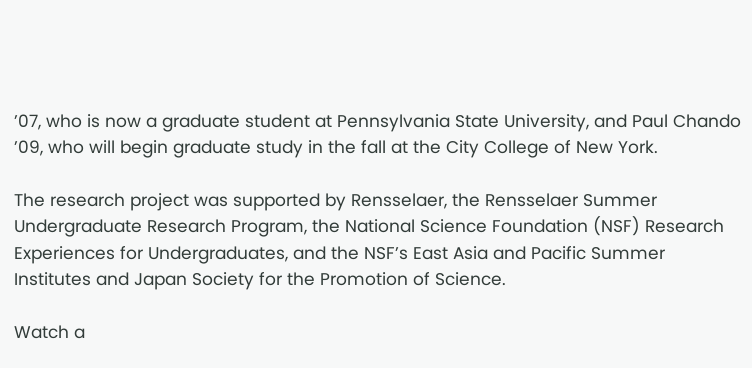’07, who is now a graduate student at Pennsylvania State University, and Paul Chando ’09, who will begin graduate study in the fall at the City College of New York.

The research project was supported by Rensselaer, the Rensselaer Summer Undergraduate Research Program, the National Science Foundation (NSF) Research Experiences for Undergraduates, and the NSF’s East Asia and Pacific Summer Institutes and Japan Society for the Promotion of Science.

Watch a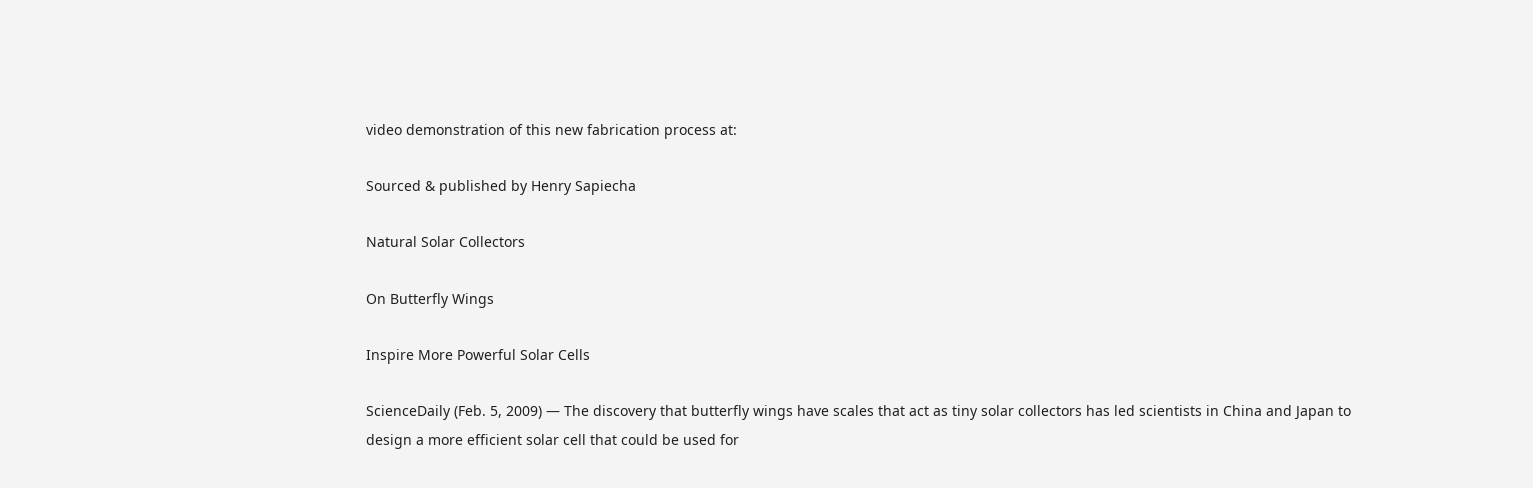video demonstration of this new fabrication process at:

Sourced & published by Henry Sapiecha

Natural Solar Collectors

On Butterfly Wings

Inspire More Powerful Solar Cells

ScienceDaily (Feb. 5, 2009) — The discovery that butterfly wings have scales that act as tiny solar collectors has led scientists in China and Japan to design a more efficient solar cell that could be used for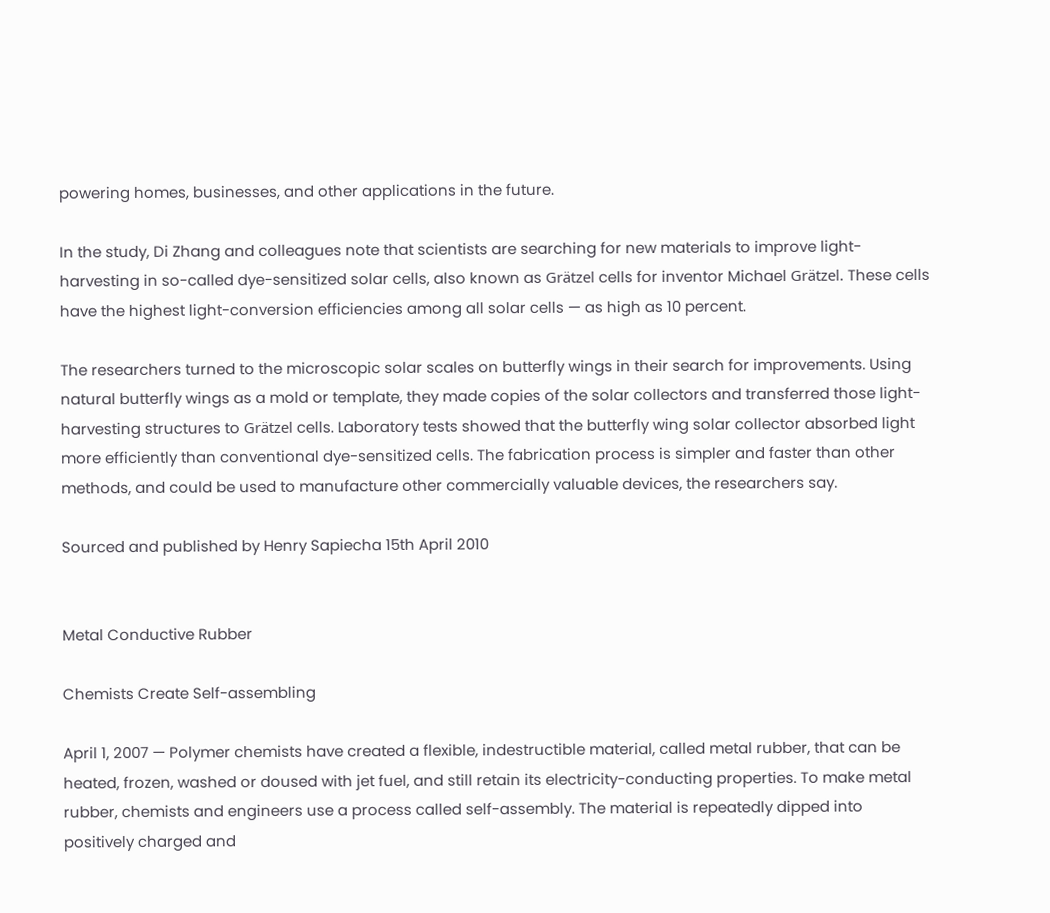powering homes, businesses, and other applications in the future.

In the study, Di Zhang and colleagues note that scientists are searching for new materials to improve light-harvesting in so-called dye-sensitized solar cells, also known as Grätzel cells for inventor Michael Grätzel. These cells have the highest light-conversion efficiencies among all solar cells — as high as 10 percent.

The researchers turned to the microscopic solar scales on butterfly wings in their search for improvements. Using natural butterfly wings as a mold or template, they made copies of the solar collectors and transferred those light-harvesting structures to Grätzel cells. Laboratory tests showed that the butterfly wing solar collector absorbed light more efficiently than conventional dye-sensitized cells. The fabrication process is simpler and faster than other methods, and could be used to manufacture other commercially valuable devices, the researchers say.

Sourced and published by Henry Sapiecha 15th April 2010


Metal Conductive Rubber

Chemists Create Self-assembling

April 1, 2007 — Polymer chemists have created a flexible, indestructible material, called metal rubber, that can be heated, frozen, washed or doused with jet fuel, and still retain its electricity-conducting properties. To make metal rubber, chemists and engineers use a process called self-assembly. The material is repeatedly dipped into positively charged and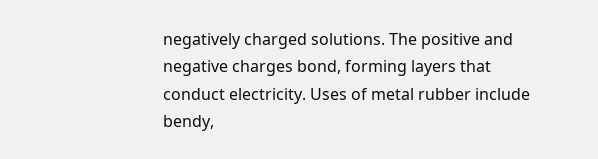negatively charged solutions. The positive and negative charges bond, forming layers that conduct electricity. Uses of metal rubber include bendy,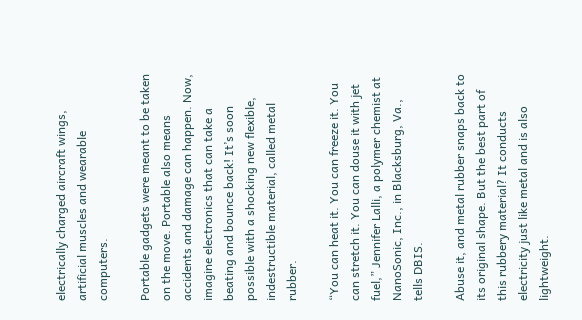electrically charged aircraft wings, artificial muscles and wearable computers.

Portable gadgets were meant to be taken on the move. Portable also means accidents and damage can happen. Now, imagine electronics that can take a beating and bounce back! It’s soon possible with a shocking new flexible, indestructible material, called metal rubber.

“You can heat it. You can freeze it. You can stretch it. You can douse it with jet fuel,” Jennifer Lalli, a polymer chemist at NanoSonic, Inc., in Blacksburg, Va., tells DBIS.

Abuse it, and metal rubber snaps back to its original shape. But the best part of this rubbery material? It conducts electricity just like metal and is also lightweight.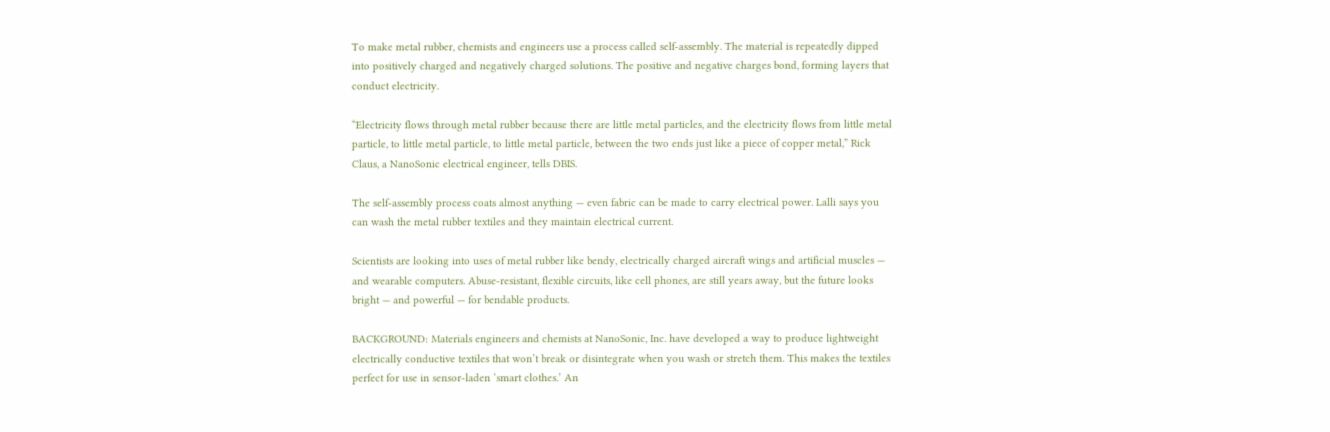To make metal rubber, chemists and engineers use a process called self-assembly. The material is repeatedly dipped into positively charged and negatively charged solutions. The positive and negative charges bond, forming layers that conduct electricity.

“Electricity flows through metal rubber because there are little metal particles, and the electricity flows from little metal particle, to little metal particle, to little metal particle, between the two ends just like a piece of copper metal,” Rick Claus, a NanoSonic electrical engineer, tells DBIS.

The self-assembly process coats almost anything — even fabric can be made to carry electrical power. Lalli says you can wash the metal rubber textiles and they maintain electrical current.

Scientists are looking into uses of metal rubber like bendy, electrically charged aircraft wings and artificial muscles — and wearable computers. Abuse-resistant, flexible circuits, like cell phones, are still years away, but the future looks bright — and powerful — for bendable products.

BACKGROUND: Materials engineers and chemists at NanoSonic, Inc. have developed a way to produce lightweight electrically conductive textiles that won’t break or disintegrate when you wash or stretch them. This makes the textiles perfect for use in sensor-laden ‘smart clothes.’ An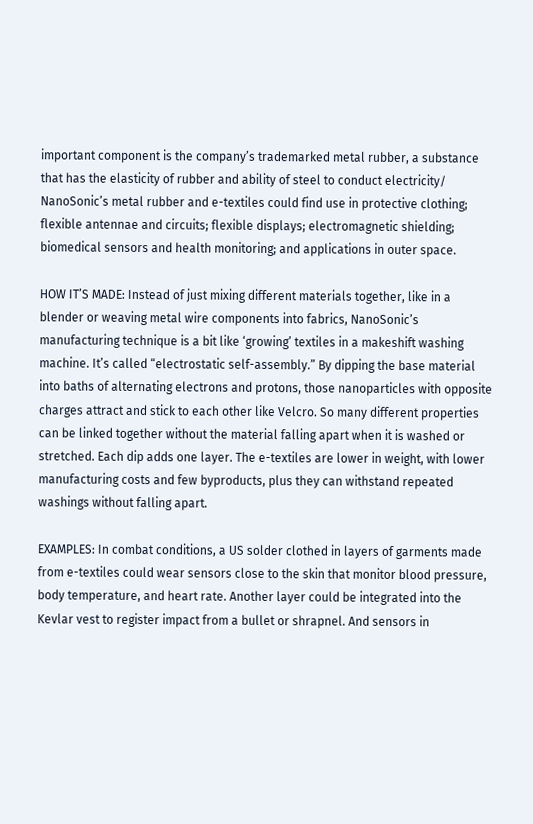important component is the company’s trademarked metal rubber, a substance that has the elasticity of rubber and ability of steel to conduct electricity/ NanoSonic’s metal rubber and e-textiles could find use in protective clothing; flexible antennae and circuits; flexible displays; electromagnetic shielding; biomedical sensors and health monitoring; and applications in outer space.

HOW IT’S MADE: Instead of just mixing different materials together, like in a blender or weaving metal wire components into fabrics, NanoSonic’s manufacturing technique is a bit like ‘growing’ textiles in a makeshift washing machine. It’s called “electrostatic self-assembly.” By dipping the base material into baths of alternating electrons and protons, those nanoparticles with opposite charges attract and stick to each other like Velcro. So many different properties can be linked together without the material falling apart when it is washed or stretched. Each dip adds one layer. The e-textiles are lower in weight, with lower manufacturing costs and few byproducts, plus they can withstand repeated washings without falling apart.

EXAMPLES: In combat conditions, a US solder clothed in layers of garments made from e-textiles could wear sensors close to the skin that monitor blood pressure, body temperature, and heart rate. Another layer could be integrated into the Kevlar vest to register impact from a bullet or shrapnel. And sensors in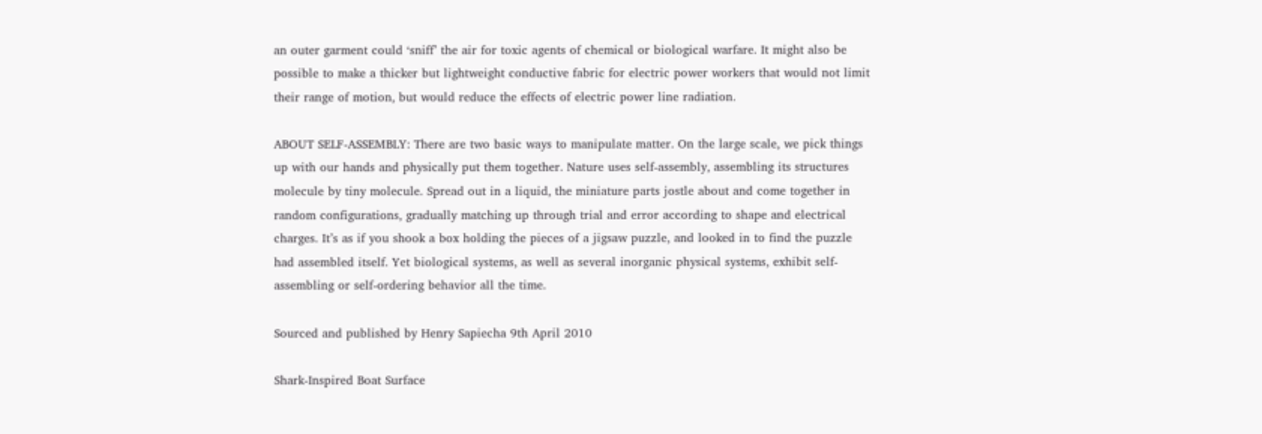an outer garment could ‘sniff’ the air for toxic agents of chemical or biological warfare. It might also be possible to make a thicker but lightweight conductive fabric for electric power workers that would not limit their range of motion, but would reduce the effects of electric power line radiation.

ABOUT SELF-ASSEMBLY: There are two basic ways to manipulate matter. On the large scale, we pick things up with our hands and physically put them together. Nature uses self-assembly, assembling its structures molecule by tiny molecule. Spread out in a liquid, the miniature parts jostle about and come together in random configurations, gradually matching up through trial and error according to shape and electrical charges. It’s as if you shook a box holding the pieces of a jigsaw puzzle, and looked in to find the puzzle had assembled itself. Yet biological systems, as well as several inorganic physical systems, exhibit self-assembling or self-ordering behavior all the time.

Sourced and published by Henry Sapiecha 9th April 2010

Shark-Inspired Boat Surface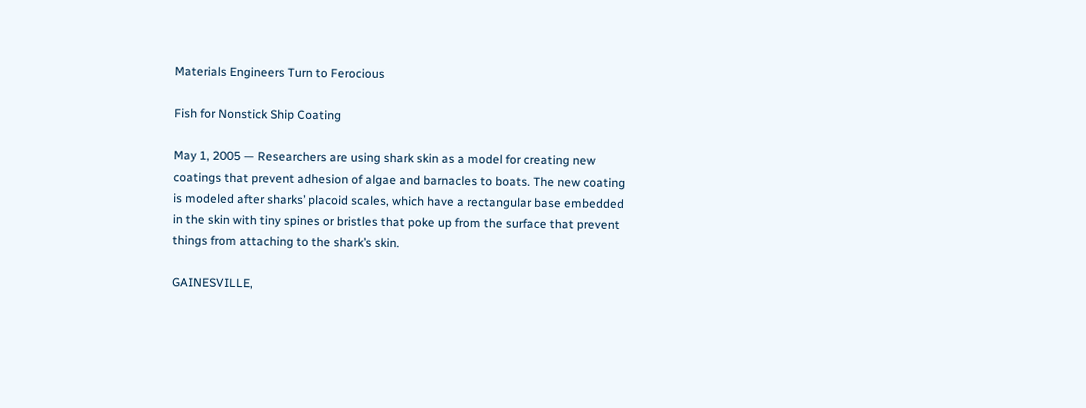Materials Engineers Turn to Ferocious

Fish for Nonstick Ship Coating

May 1, 2005 — Researchers are using shark skin as a model for creating new coatings that prevent adhesion of algae and barnacles to boats. The new coating is modeled after sharks’ placoid scales, which have a rectangular base embedded in the skin with tiny spines or bristles that poke up from the surface that prevent things from attaching to the shark’s skin.

GAINESVILLE,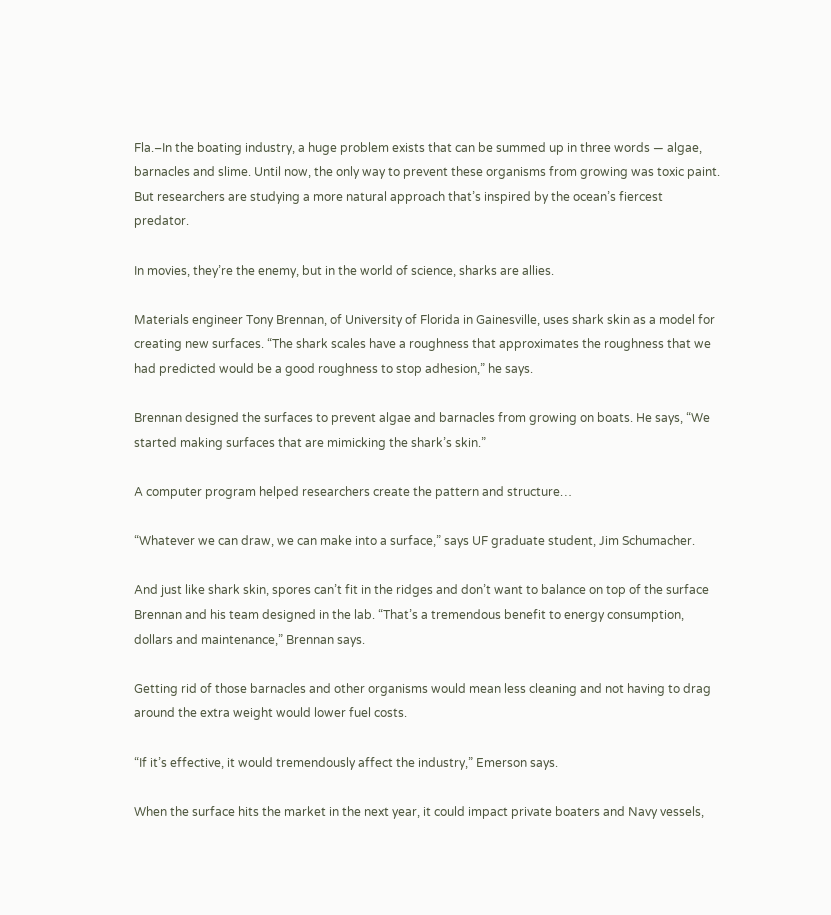Fla.–In the boating industry, a huge problem exists that can be summed up in three words — algae, barnacles and slime. Until now, the only way to prevent these organisms from growing was toxic paint. But researchers are studying a more natural approach that’s inspired by the ocean’s fiercest predator.

In movies, they’re the enemy, but in the world of science, sharks are allies.

Materials engineer Tony Brennan, of University of Florida in Gainesville, uses shark skin as a model for creating new surfaces. “The shark scales have a roughness that approximates the roughness that we had predicted would be a good roughness to stop adhesion,” he says.

Brennan designed the surfaces to prevent algae and barnacles from growing on boats. He says, “We started making surfaces that are mimicking the shark’s skin.”

A computer program helped researchers create the pattern and structure…

“Whatever we can draw, we can make into a surface,” says UF graduate student, Jim Schumacher.

And just like shark skin, spores can’t fit in the ridges and don’t want to balance on top of the surface Brennan and his team designed in the lab. “That’s a tremendous benefit to energy consumption, dollars and maintenance,” Brennan says.

Getting rid of those barnacles and other organisms would mean less cleaning and not having to drag around the extra weight would lower fuel costs.

“If it’s effective, it would tremendously affect the industry,” Emerson says.

When the surface hits the market in the next year, it could impact private boaters and Navy vessels,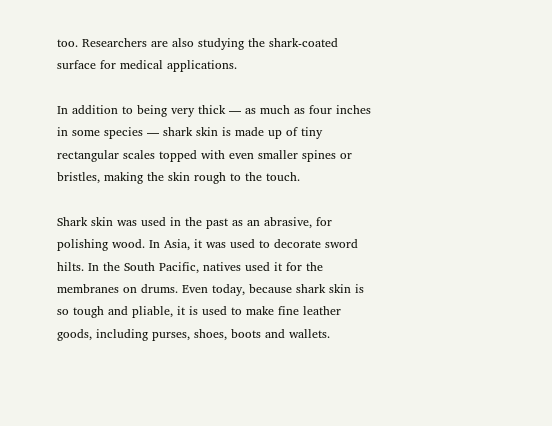too. Researchers are also studying the shark-coated surface for medical applications.

In addition to being very thick — as much as four inches in some species — shark skin is made up of tiny rectangular scales topped with even smaller spines or bristles, making the skin rough to the touch.

Shark skin was used in the past as an abrasive, for polishing wood. In Asia, it was used to decorate sword hilts. In the South Pacific, natives used it for the membranes on drums. Even today, because shark skin is so tough and pliable, it is used to make fine leather goods, including purses, shoes, boots and wallets.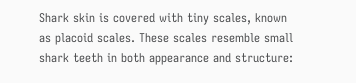Shark skin is covered with tiny scales, known as placoid scales. These scales resemble small shark teeth in both appearance and structure: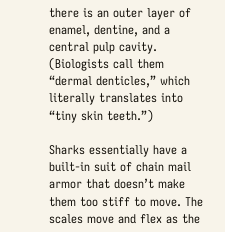there is an outer layer of enamel, dentine, and a central pulp cavity. (Biologists call them “dermal denticles,” which literally translates into “tiny skin teeth.”)

Sharks essentially have a built-in suit of chain mail armor that doesn’t make them too stiff to move. The scales move and flex as the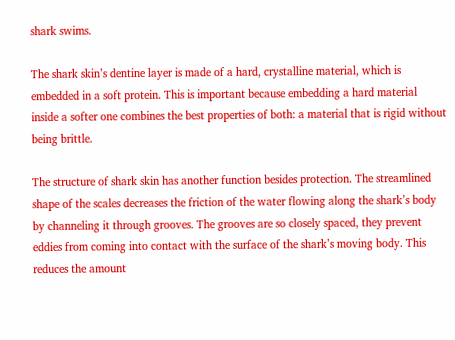shark swims.

The shark skin’s dentine layer is made of a hard, crystalline material, which is embedded in a soft protein. This is important because embedding a hard material inside a softer one combines the best properties of both: a material that is rigid without being brittle.

The structure of shark skin has another function besides protection. The streamlined shape of the scales decreases the friction of the water flowing along the shark’s body by channeling it through grooves. The grooves are so closely spaced, they prevent eddies from coming into contact with the surface of the shark’s moving body. This reduces the amount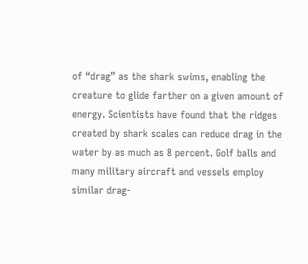of “drag” as the shark swims, enabling the creature to glide farther on a given amount of energy. Scientists have found that the ridges created by shark scales can reduce drag in the water by as much as 8 percent. Golf balls and many military aircraft and vessels employ similar drag-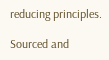reducing principles.

Sourced and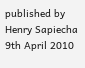published by Henry Sapiecha 9th April 2010